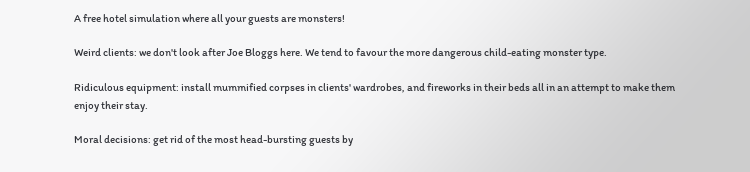A free hotel simulation where all your guests are monsters!

Weird clients: we don't look after Joe Bloggs here. We tend to favour the more dangerous child-eating monster type.

Ridiculous equipment: install mummified corpses in clients' wardrobes, and fireworks in their beds all in an attempt to make them enjoy their stay.

Moral decisions: get rid of the most head-bursting guests by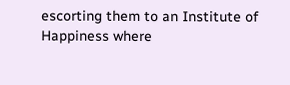escorting them to an Institute of Happiness where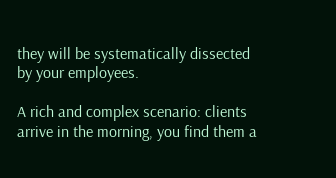they will be systematically dissected by your employees.

A rich and complex scenario: clients arrive in the morning, you find them a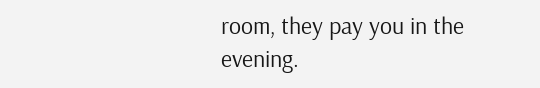room, they pay you in the evening.